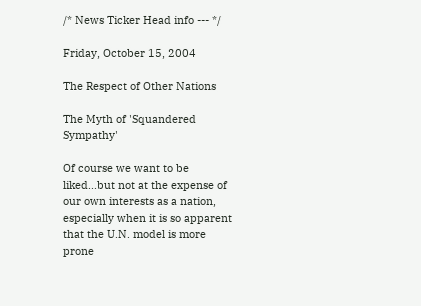/* News Ticker Head info --- */

Friday, October 15, 2004

The Respect of Other Nations

The Myth of 'Squandered Sympathy'

Of course we want to be liked...but not at the expense of our own interests as a nation, especially when it is so apparent that the U.N. model is more prone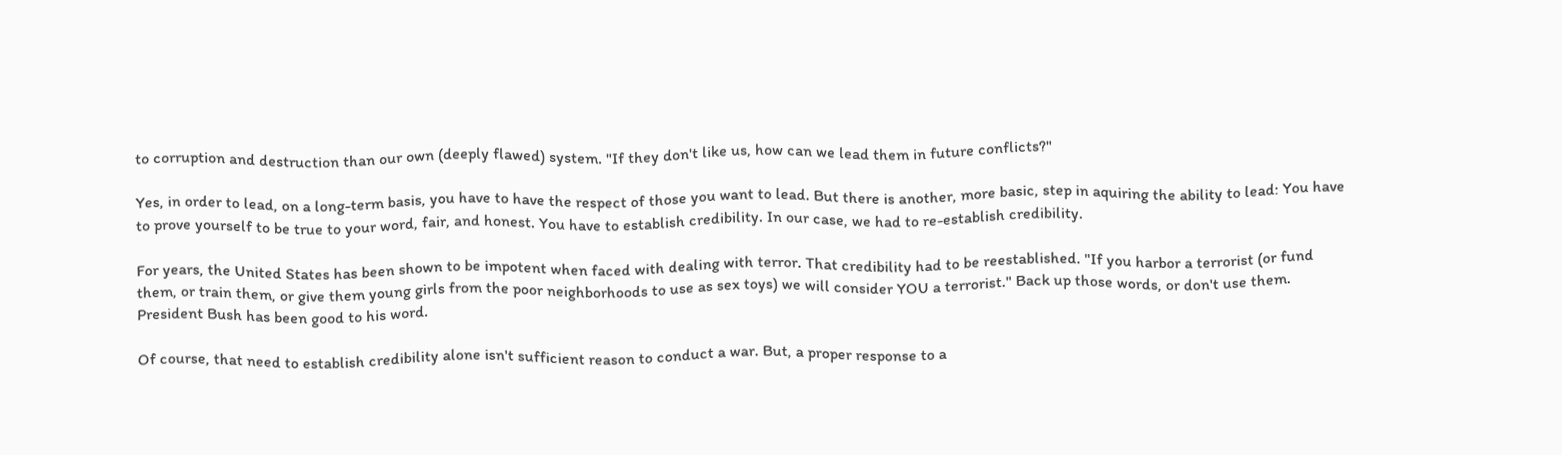to corruption and destruction than our own (deeply flawed) system. "If they don't like us, how can we lead them in future conflicts?"

Yes, in order to lead, on a long-term basis, you have to have the respect of those you want to lead. But there is another, more basic, step in aquiring the ability to lead: You have to prove yourself to be true to your word, fair, and honest. You have to establish credibility. In our case, we had to re-establish credibility.

For years, the United States has been shown to be impotent when faced with dealing with terror. That credibility had to be reestablished. "If you harbor a terrorist (or fund them, or train them, or give them young girls from the poor neighborhoods to use as sex toys) we will consider YOU a terrorist." Back up those words, or don't use them. President Bush has been good to his word.

Of course, that need to establish credibility alone isn't sufficient reason to conduct a war. But, a proper response to a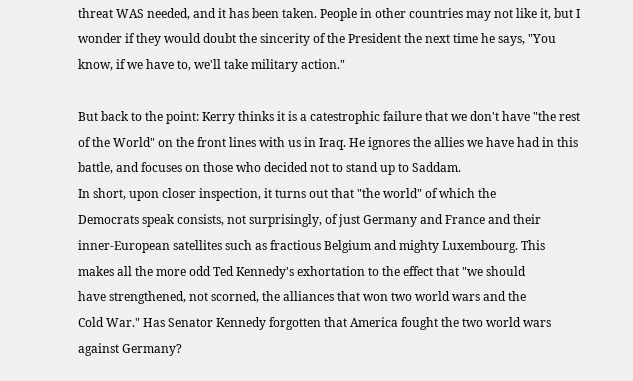threat WAS needed, and it has been taken. People in other countries may not like it, but I wonder if they would doubt the sincerity of the President the next time he says, "You know, if we have to, we'll take military action."

But back to the point: Kerry thinks it is a catestrophic failure that we don't have "the rest of the World" on the front lines with us in Iraq. He ignores the allies we have had in this battle, and focuses on those who decided not to stand up to Saddam.
In short, upon closer inspection, it turns out that "the world" of which the
Democrats speak consists, not surprisingly, of just Germany and France and their
inner-European satellites such as fractious Belgium and mighty Luxembourg. This
makes all the more odd Ted Kennedy's exhortation to the effect that "we should
have strengthened, not scorned, the alliances that won two world wars and the
Cold War." Has Senator Kennedy forgotten that America fought the two world wars
against Germany?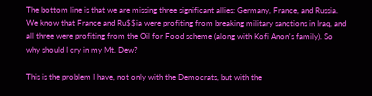The bottom line is that we are missing three significant allies: Germany, France, and Russia. We know that France and Ru$$ia were profiting from breaking military sanctions in Iraq, and all three were profiting from the Oil for Food scheme (along with Kofi Anon's family). So why should I cry in my Mt. Dew?

This is the problem I have, not only with the Democrats, but with the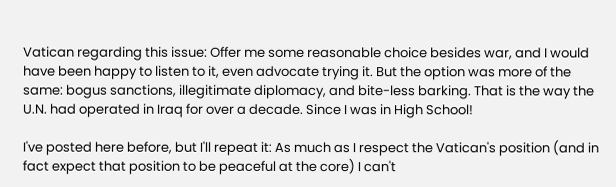Vatican regarding this issue: Offer me some reasonable choice besides war, and I would have been happy to listen to it, even advocate trying it. But the option was more of the same: bogus sanctions, illegitimate diplomacy, and bite-less barking. That is the way the U.N. had operated in Iraq for over a decade. Since I was in High School!

I've posted here before, but I'll repeat it: As much as I respect the Vatican's position (and in fact expect that position to be peaceful at the core) I can't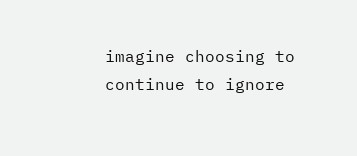imagine choosing to continue to ignore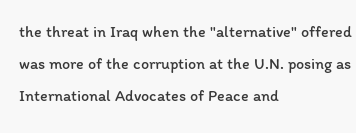the threat in Iraq when the "alternative" offered was more of the corruption at the U.N. posing as International Advocates of Peace and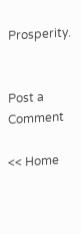Prosperity.


Post a Comment

<< Home